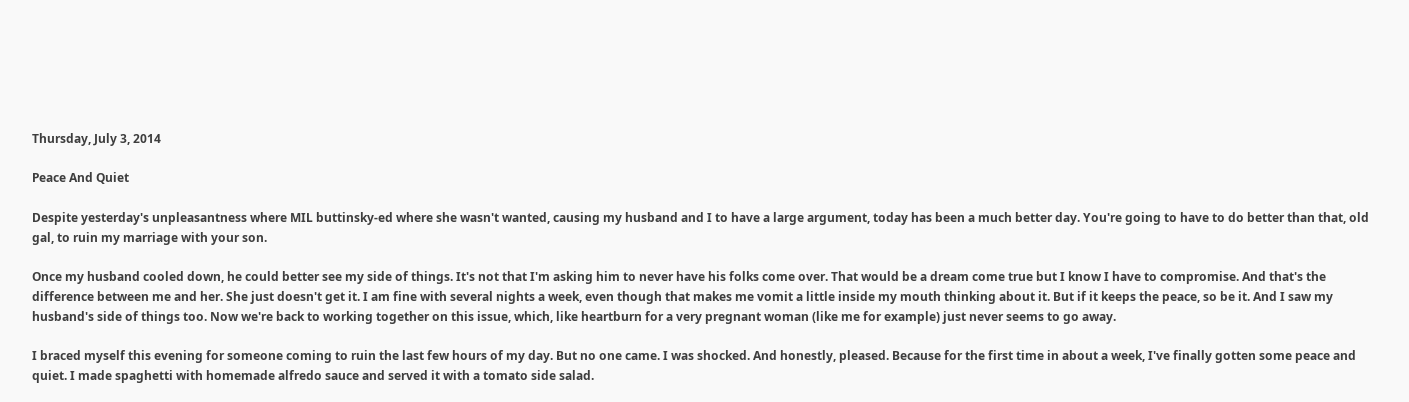Thursday, July 3, 2014

Peace And Quiet

Despite yesterday's unpleasantness where MIL buttinsky-ed where she wasn't wanted, causing my husband and I to have a large argument, today has been a much better day. You're going to have to do better than that, old gal, to ruin my marriage with your son.

Once my husband cooled down, he could better see my side of things. It's not that I'm asking him to never have his folks come over. That would be a dream come true but I know I have to compromise. And that's the difference between me and her. She just doesn't get it. I am fine with several nights a week, even though that makes me vomit a little inside my mouth thinking about it. But if it keeps the peace, so be it. And I saw my husband's side of things too. Now we're back to working together on this issue, which, like heartburn for a very pregnant woman (like me for example) just never seems to go away.

I braced myself this evening for someone coming to ruin the last few hours of my day. But no one came. I was shocked. And honestly, pleased. Because for the first time in about a week, I've finally gotten some peace and quiet. I made spaghetti with homemade alfredo sauce and served it with a tomato side salad.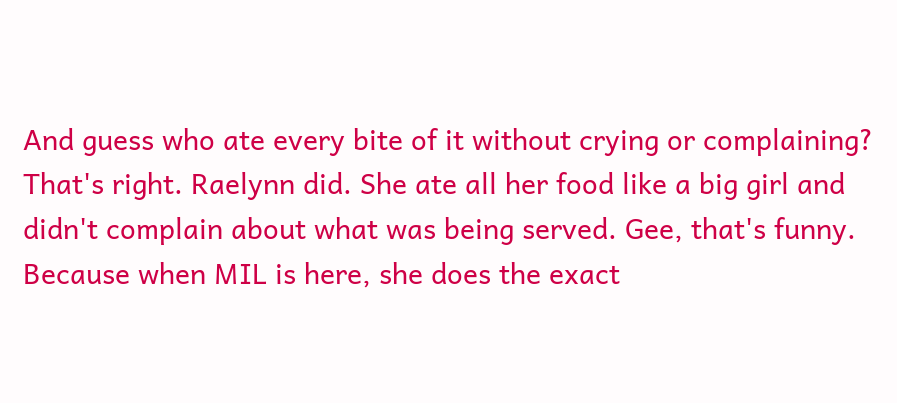And guess who ate every bite of it without crying or complaining? That's right. Raelynn did. She ate all her food like a big girl and didn't complain about what was being served. Gee, that's funny. Because when MIL is here, she does the exact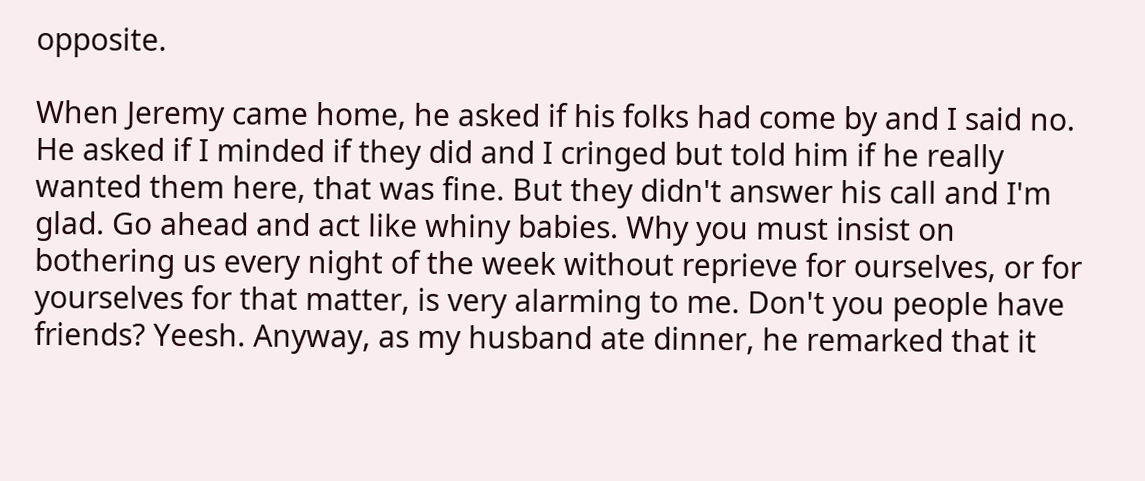opposite.

When Jeremy came home, he asked if his folks had come by and I said no. He asked if I minded if they did and I cringed but told him if he really wanted them here, that was fine. But they didn't answer his call and I'm glad. Go ahead and act like whiny babies. Why you must insist on bothering us every night of the week without reprieve for ourselves, or for yourselves for that matter, is very alarming to me. Don't you people have friends? Yeesh. Anyway, as my husband ate dinner, he remarked that it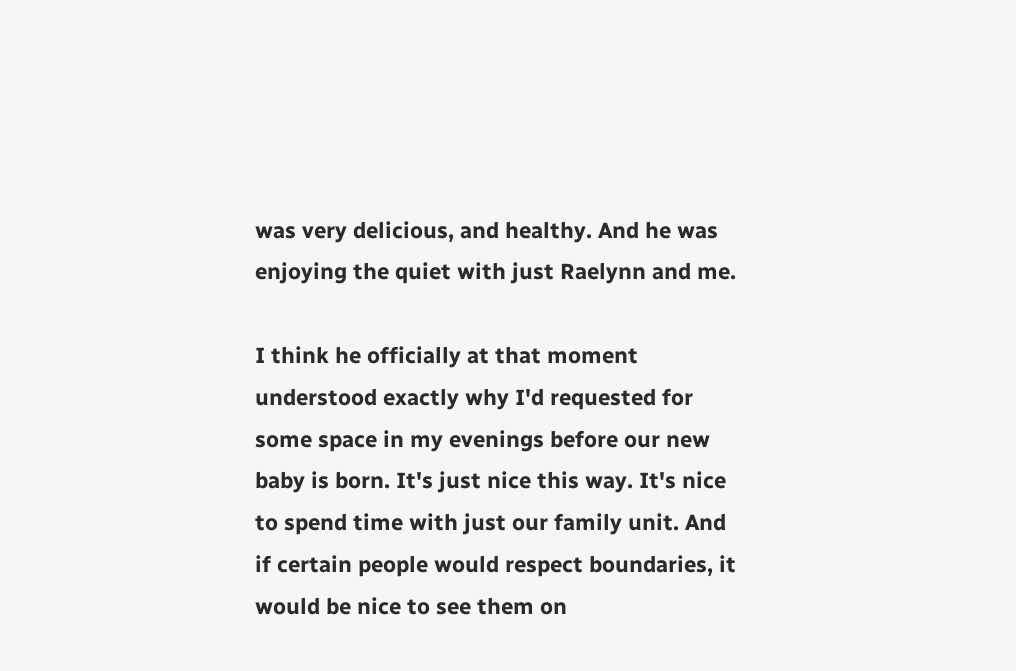was very delicious, and healthy. And he was enjoying the quiet with just Raelynn and me.

I think he officially at that moment understood exactly why I'd requested for some space in my evenings before our new baby is born. It's just nice this way. It's nice to spend time with just our family unit. And if certain people would respect boundaries, it would be nice to see them on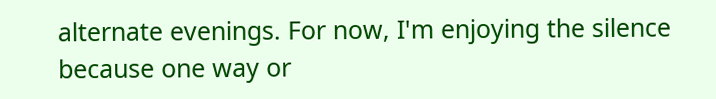alternate evenings. For now, I'm enjoying the silence because one way or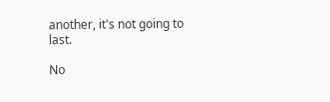another, it's not going to last.

No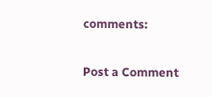comments:

Post a Comment